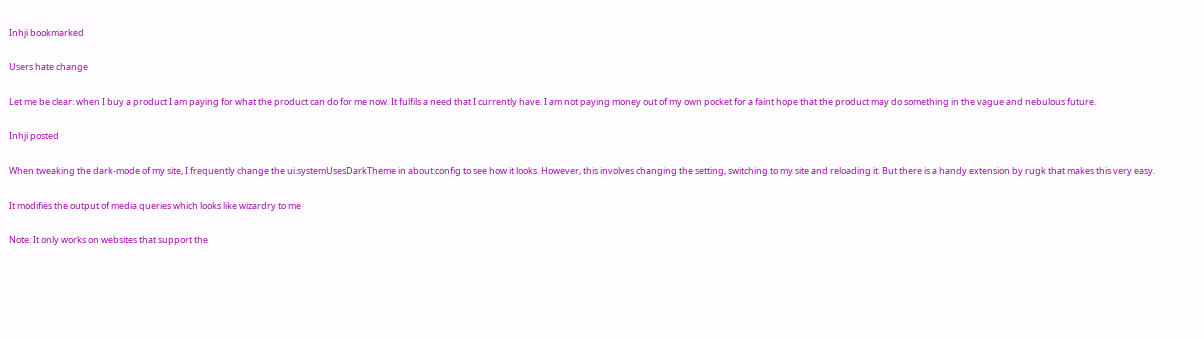Inhji bookmarked

Users hate change

Let me be clear: when I buy a product I am paying for what the product can do for me now. It fulfils a need that I currently have. I am not paying money out of my own pocket for a faint hope that the product may do something in the vague and nebulous future.

Inhji posted

When tweaking the dark-mode of my site, I frequently change the ui.systemUsesDarkTheme in about:config to see how it looks. However, this involves changing the setting, switching to my site and reloading it. But there is a handy extension by rugk that makes this very easy.

It modifies the output of media queries which looks like wizardry to me

Note: It only works on websites that support the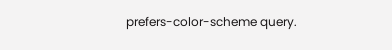prefers-color-scheme query.